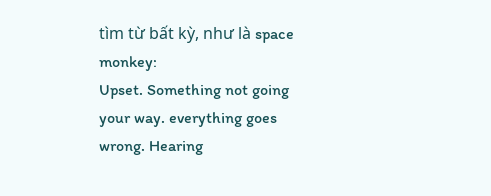tìm từ bất kỳ, như là space monkey:
Upset. Something not going your way. everything goes wrong. Hearing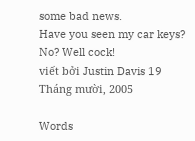some bad news.
Have you seen my car keys? No? Well cock!
viết bởi Justin Davis 19 Tháng mười, 2005

Words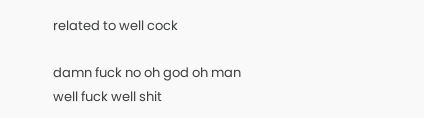related to well cock

damn fuck no oh god oh man well fuck well shit